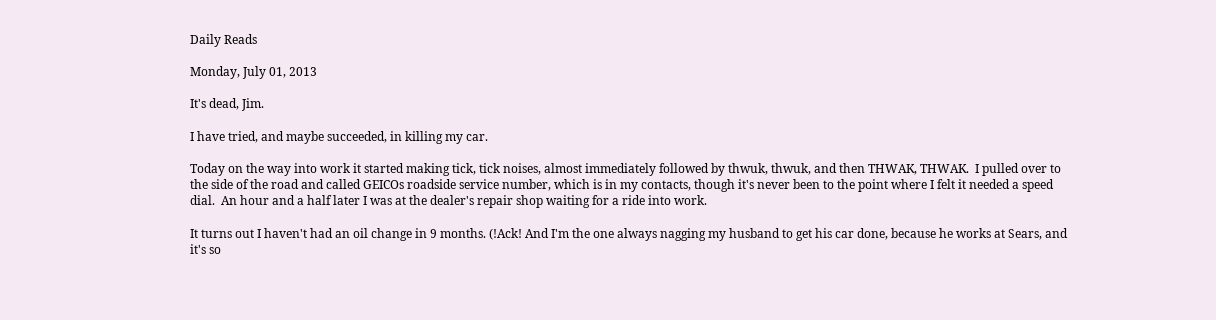Daily Reads

Monday, July 01, 2013

It's dead, Jim.

I have tried, and maybe succeeded, in killing my car.

Today on the way into work it started making tick, tick noises, almost immediately followed by thwuk, thwuk, and then THWAK, THWAK.  I pulled over to the side of the road and called GEICOs roadside service number, which is in my contacts, though it's never been to the point where I felt it needed a speed dial.  An hour and a half later I was at the dealer's repair shop waiting for a ride into work.

It turns out I haven't had an oil change in 9 months. (!Ack! And I'm the one always nagging my husband to get his car done, because he works at Sears, and it's so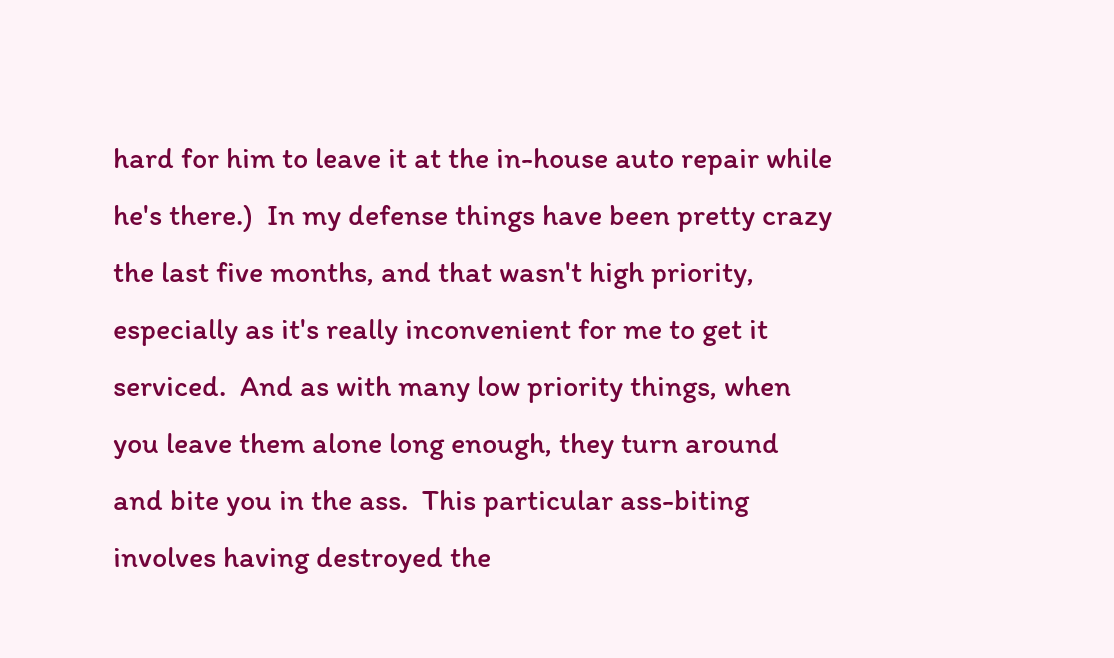hard for him to leave it at the in-house auto repair while he's there.)  In my defense things have been pretty crazy the last five months, and that wasn't high priority, especially as it's really inconvenient for me to get it serviced.  And as with many low priority things, when you leave them alone long enough, they turn around and bite you in the ass.  This particular ass-biting involves having destroyed the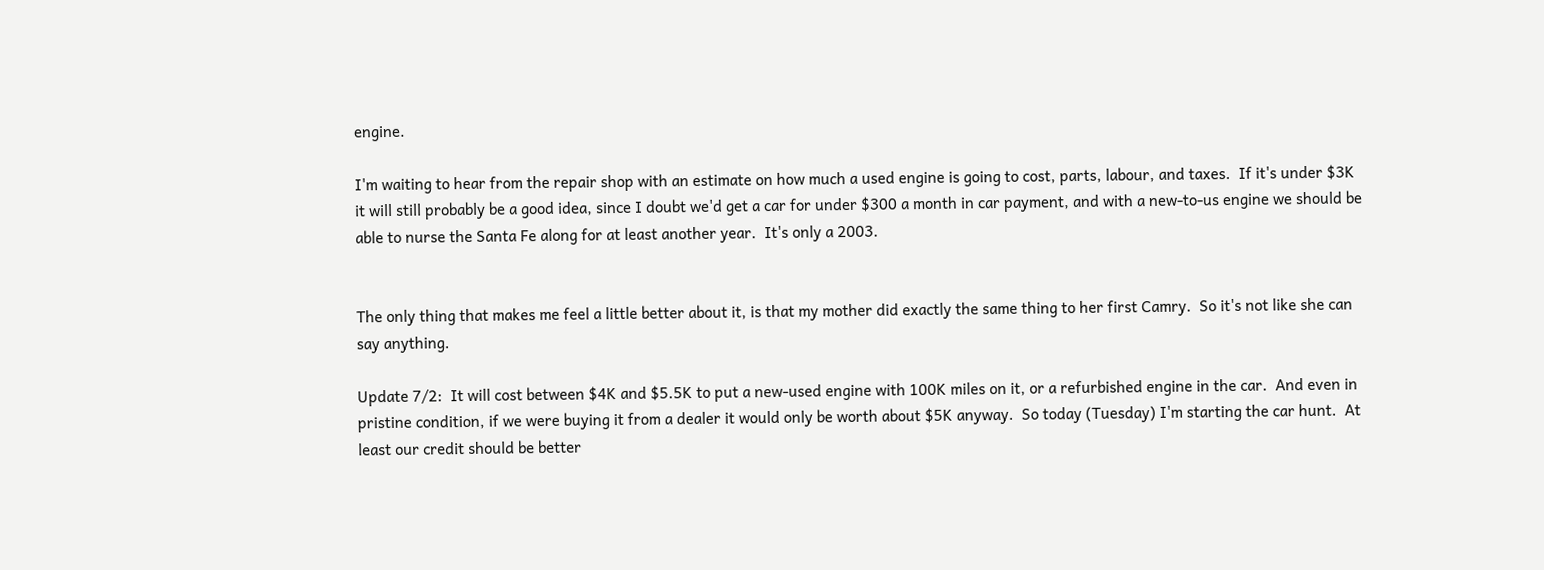engine.

I'm waiting to hear from the repair shop with an estimate on how much a used engine is going to cost, parts, labour, and taxes.  If it's under $3K it will still probably be a good idea, since I doubt we'd get a car for under $300 a month in car payment, and with a new-to-us engine we should be able to nurse the Santa Fe along for at least another year.  It's only a 2003.


The only thing that makes me feel a little better about it, is that my mother did exactly the same thing to her first Camry.  So it's not like she can say anything.

Update 7/2:  It will cost between $4K and $5.5K to put a new-used engine with 100K miles on it, or a refurbished engine in the car.  And even in pristine condition, if we were buying it from a dealer it would only be worth about $5K anyway.  So today (Tuesday) I'm starting the car hunt.  At least our credit should be better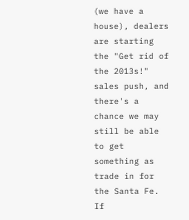(we have a house), dealers are starting the "Get rid of the 2013s!" sales push, and there's a chance we may still be able to get something as trade in for the Santa Fe.  If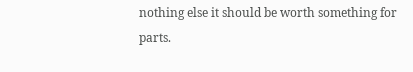nothing else it should be worth something for parts.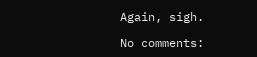Again, sigh.

No comments: